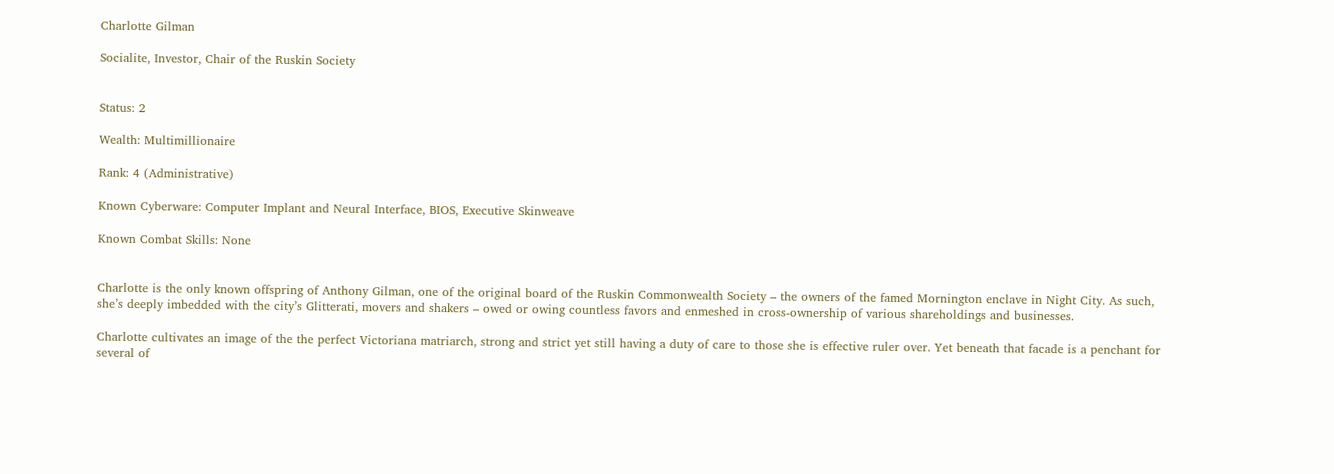Charlotte Gilman

Socialite, Investor, Chair of the Ruskin Society


Status: 2

Wealth: Multimillionaire

Rank: 4 (Administrative)

Known Cyberware: Computer Implant and Neural Interface, BIOS, Executive Skinweave

Known Combat Skills: None


Charlotte is the only known offspring of Anthony Gilman, one of the original board of the Ruskin Commonwealth Society – the owners of the famed Mornington enclave in Night City. As such, she’s deeply imbedded with the city’s Glitterati, movers and shakers – owed or owing countless favors and enmeshed in cross-ownership of various shareholdings and businesses.

Charlotte cultivates an image of the the perfect Victoriana matriarch, strong and strict yet still having a duty of care to those she is effective ruler over. Yet beneath that facade is a penchant for several of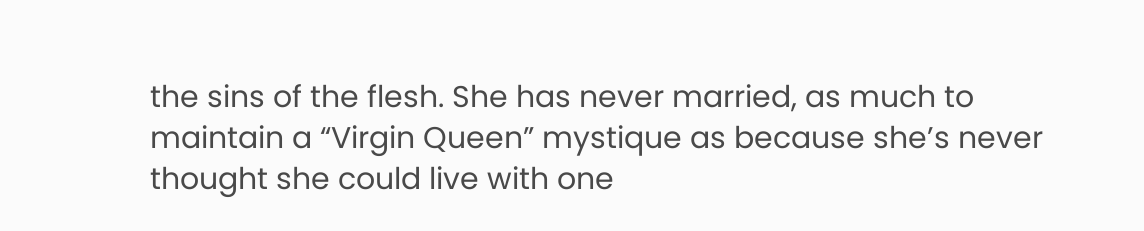the sins of the flesh. She has never married, as much to maintain a “Virgin Queen” mystique as because she’s never thought she could live with one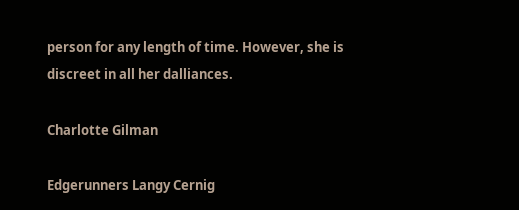person for any length of time. However, she is discreet in all her dalliances.

Charlotte Gilman

Edgerunners Langy Cernig